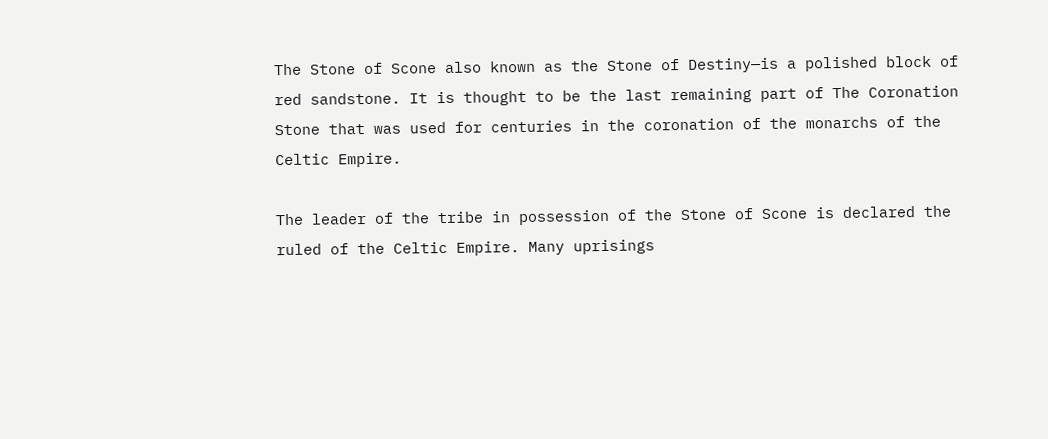The Stone of Scone also known as the Stone of Destiny—is a polished block of red sandstone. It is thought to be the last remaining part of The Coronation Stone that was used for centuries in the coronation of the monarchs of the Celtic Empire.

The leader of the tribe in possession of the Stone of Scone is declared the ruled of the Celtic Empire. Many uprisings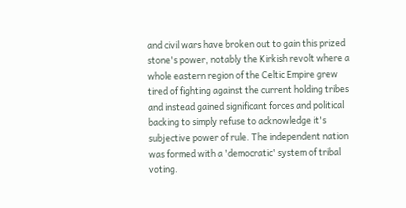and civil wars have broken out to gain this prized stone's power, notably the Kirkish revolt where a whole eastern region of the Celtic Empire grew tired of fighting against the current holding tribes and instead gained significant forces and political backing to simply refuse to acknowledge it's subjective power of rule. The independent nation was formed with a 'democratic' system of tribal voting.